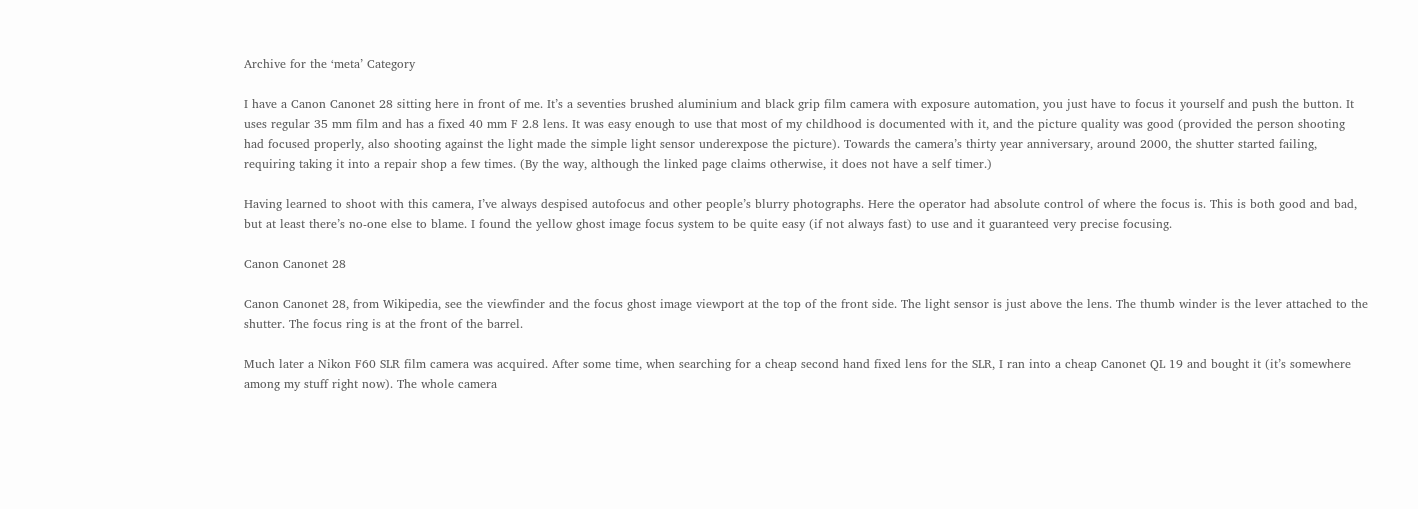Archive for the ‘meta’ Category

I have a Canon Canonet 28 sitting here in front of me. It’s a seventies brushed aluminium and black grip film camera with exposure automation, you just have to focus it yourself and push the button. It uses regular 35 mm film and has a fixed 40 mm F 2.8 lens. It was easy enough to use that most of my childhood is documented with it, and the picture quality was good (provided the person shooting had focused properly, also shooting against the light made the simple light sensor underexpose the picture). Towards the camera’s thirty year anniversary, around 2000, the shutter started failing, requiring taking it into a repair shop a few times. (By the way, although the linked page claims otherwise, it does not have a self timer.)

Having learned to shoot with this camera, I’ve always despised autofocus and other people’s blurry photographs. Here the operator had absolute control of where the focus is. This is both good and bad, but at least there’s no-one else to blame. I found the yellow ghost image focus system to be quite easy (if not always fast) to use and it guaranteed very precise focusing.

Canon Canonet 28

Canon Canonet 28, from Wikipedia, see the viewfinder and the focus ghost image viewport at the top of the front side. The light sensor is just above the lens. The thumb winder is the lever attached to the shutter. The focus ring is at the front of the barrel.

Much later a Nikon F60 SLR film camera was acquired. After some time, when searching for a cheap second hand fixed lens for the SLR, I ran into a cheap Canonet QL 19 and bought it (it’s somewhere among my stuff right now). The whole camera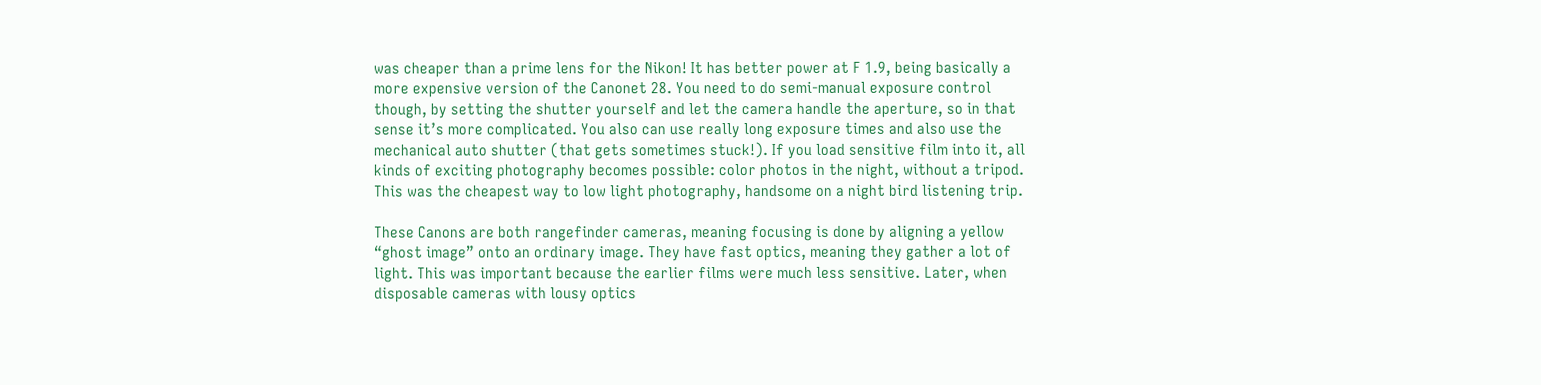was cheaper than a prime lens for the Nikon! It has better power at F 1.9, being basically a more expensive version of the Canonet 28. You need to do semi-manual exposure control though, by setting the shutter yourself and let the camera handle the aperture, so in that sense it’s more complicated. You also can use really long exposure times and also use the mechanical auto shutter (that gets sometimes stuck!). If you load sensitive film into it, all kinds of exciting photography becomes possible: color photos in the night, without a tripod. This was the cheapest way to low light photography, handsome on a night bird listening trip.

These Canons are both rangefinder cameras, meaning focusing is done by aligning a yellow “ghost image” onto an ordinary image. They have fast optics, meaning they gather a lot of light. This was important because the earlier films were much less sensitive. Later, when disposable cameras with lousy optics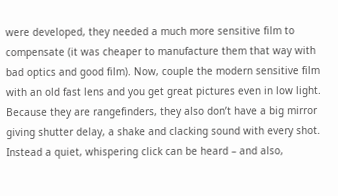were developed, they needed a much more sensitive film to compensate (it was cheaper to manufacture them that way with bad optics and good film). Now, couple the modern sensitive film with an old fast lens and you get great pictures even in low light. Because they are rangefinders, they also don’t have a big mirror giving shutter delay, a shake and clacking sound with every shot. Instead a quiet, whispering click can be heard – and also,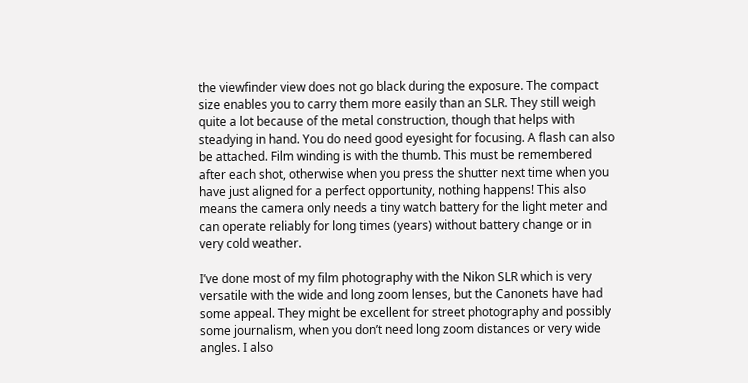the viewfinder view does not go black during the exposure. The compact size enables you to carry them more easily than an SLR. They still weigh quite a lot because of the metal construction, though that helps with steadying in hand. You do need good eyesight for focusing. A flash can also be attached. Film winding is with the thumb. This must be remembered after each shot, otherwise when you press the shutter next time when you have just aligned for a perfect opportunity, nothing happens! This also means the camera only needs a tiny watch battery for the light meter and can operate reliably for long times (years) without battery change or in very cold weather.

I’ve done most of my film photography with the Nikon SLR which is very versatile with the wide and long zoom lenses, but the Canonets have had some appeal. They might be excellent for street photography and possibly some journalism, when you don’t need long zoom distances or very wide angles. I also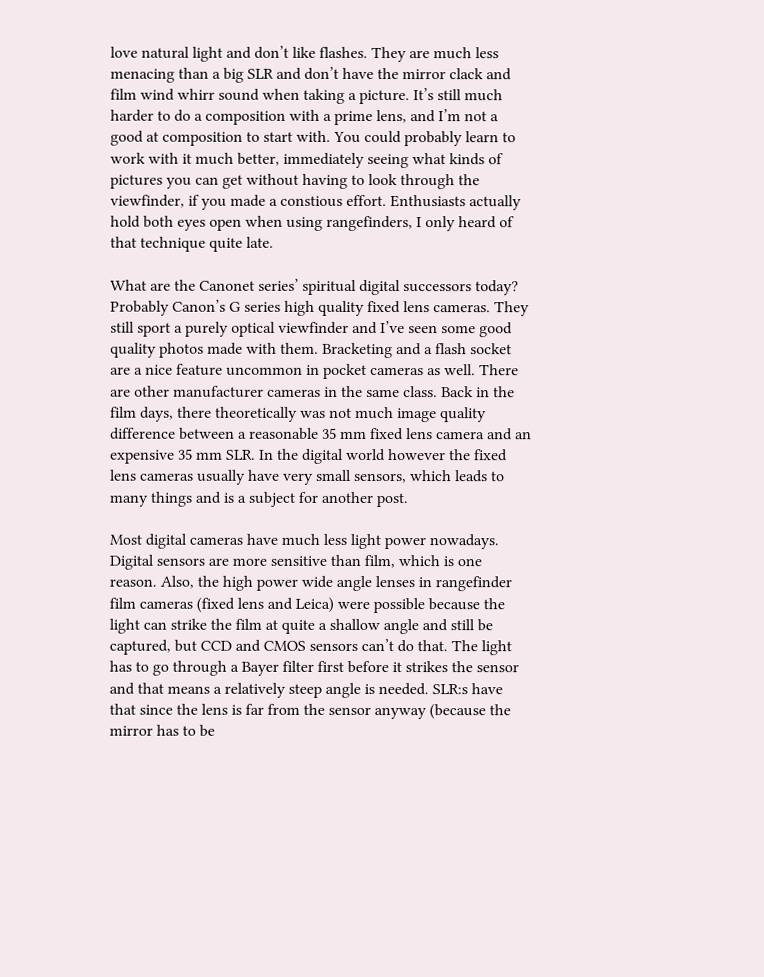love natural light and don’t like flashes. They are much less menacing than a big SLR and don’t have the mirror clack and film wind whirr sound when taking a picture. It’s still much harder to do a composition with a prime lens, and I’m not a good at composition to start with. You could probably learn to work with it much better, immediately seeing what kinds of pictures you can get without having to look through the viewfinder, if you made a constious effort. Enthusiasts actually hold both eyes open when using rangefinders, I only heard of that technique quite late.

What are the Canonet series’ spiritual digital successors today? Probably Canon’s G series high quality fixed lens cameras. They still sport a purely optical viewfinder and I’ve seen some good quality photos made with them. Bracketing and a flash socket are a nice feature uncommon in pocket cameras as well. There are other manufacturer cameras in the same class. Back in the film days, there theoretically was not much image quality difference between a reasonable 35 mm fixed lens camera and an expensive 35 mm SLR. In the digital world however the fixed lens cameras usually have very small sensors, which leads to many things and is a subject for another post.

Most digital cameras have much less light power nowadays. Digital sensors are more sensitive than film, which is one reason. Also, the high power wide angle lenses in rangefinder film cameras (fixed lens and Leica) were possible because the light can strike the film at quite a shallow angle and still be captured, but CCD and CMOS sensors can’t do that. The light has to go through a Bayer filter first before it strikes the sensor and that means a relatively steep angle is needed. SLR:s have that since the lens is far from the sensor anyway (because the mirror has to be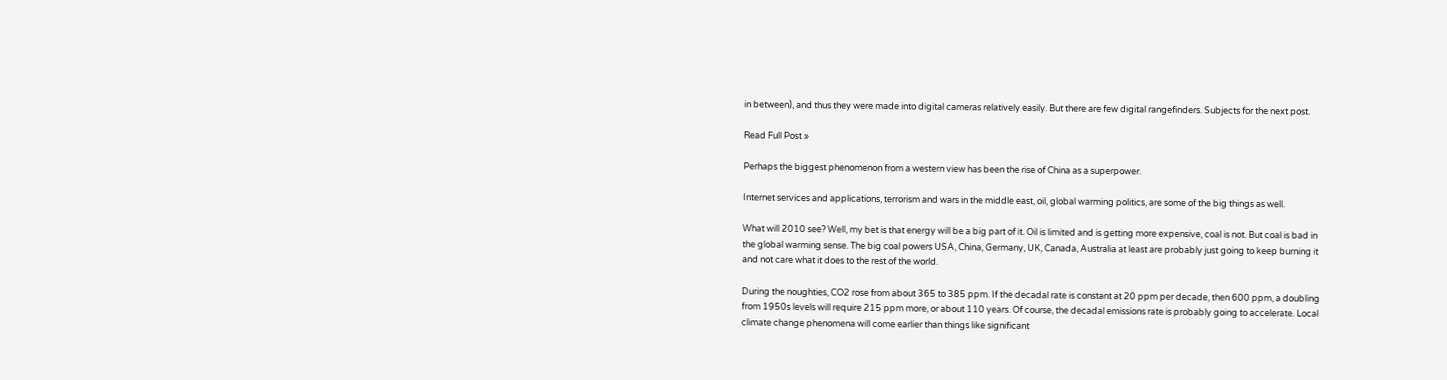in between), and thus they were made into digital cameras relatively easily. But there are few digital rangefinders. Subjects for the next post.

Read Full Post »

Perhaps the biggest phenomenon from a western view has been the rise of China as a superpower.

Internet services and applications, terrorism and wars in the middle east, oil, global warming politics, are some of the big things as well.

What will 2010 see? Well, my bet is that energy will be a big part of it. Oil is limited and is getting more expensive, coal is not. But coal is bad in the global warming sense. The big coal powers USA, China, Germany, UK, Canada, Australia at least are probably just going to keep burning it and not care what it does to the rest of the world.

During the noughties, CO2 rose from about 365 to 385 ppm. If the decadal rate is constant at 20 ppm per decade, then 600 ppm, a doubling from 1950s levels will require 215 ppm more, or about 110 years. Of course, the decadal emissions rate is probably going to accelerate. Local climate change phenomena will come earlier than things like significant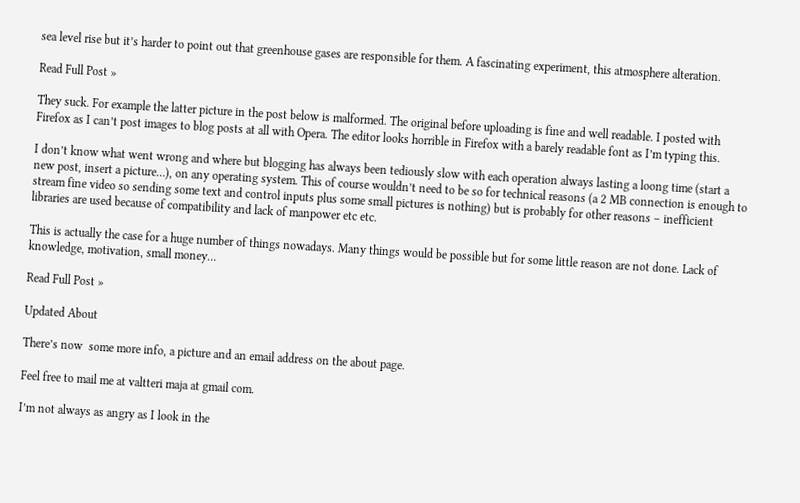sea level rise but it’s harder to point out that greenhouse gases are responsible for them. A fascinating experiment, this atmosphere alteration.

Read Full Post »

They suck. For example the latter picture in the post below is malformed. The original before uploading is fine and well readable. I posted with Firefox as I can’t post images to blog posts at all with Opera. The editor looks horrible in Firefox with a barely readable font as I’m typing this.

I don’t know what went wrong and where but blogging has always been tediously slow with each operation always lasting a loong time (start a new post, insert a picture…), on any operating system. This of course wouldn’t need to be so for technical reasons (a 2 MB connection is enough to stream fine video so sending some text and control inputs plus some small pictures is nothing) but is probably for other reasons – inefficient libraries are used because of compatibility and lack of manpower etc etc.

This is actually the case for a huge number of things nowadays. Many things would be possible but for some little reason are not done. Lack of knowledge, motivation, small money…

Read Full Post »

Updated About

There’s now  some more info, a picture and an email address on the about page.

Feel free to mail me at valtteri maja at gmail com.

I’m not always as angry as I look in the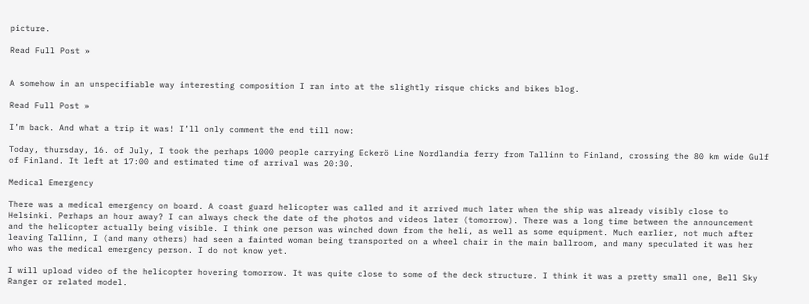picture.

Read Full Post »


A somehow in an unspecifiable way interesting composition I ran into at the slightly risque chicks and bikes blog.

Read Full Post »

I’m back. And what a trip it was! I’ll only comment the end till now:

Today, thursday, 16. of July, I took the perhaps 1000 people carrying Eckerö Line Nordlandia ferry from Tallinn to Finland, crossing the 80 km wide Gulf of Finland. It left at 17:00 and estimated time of arrival was 20:30.

Medical Emergency

There was a medical emergency on board. A coast guard helicopter was called and it arrived much later when the ship was already visibly close to Helsinki. Perhaps an hour away? I can always check the date of the photos and videos later (tomorrow). There was a long time between the announcement and the helicopter actually being visible. I think one person was winched down from the heli, as well as some equipment. Much earlier, not much after leaving Tallinn, I (and many others) had seen a fainted woman being transported on a wheel chair in the main ballroom, and many speculated it was her who was the medical emergency person. I do not know yet.

I will upload video of the helicopter hovering tomorrow. It was quite close to some of the deck structure. I think it was a pretty small one, Bell Sky Ranger or related model.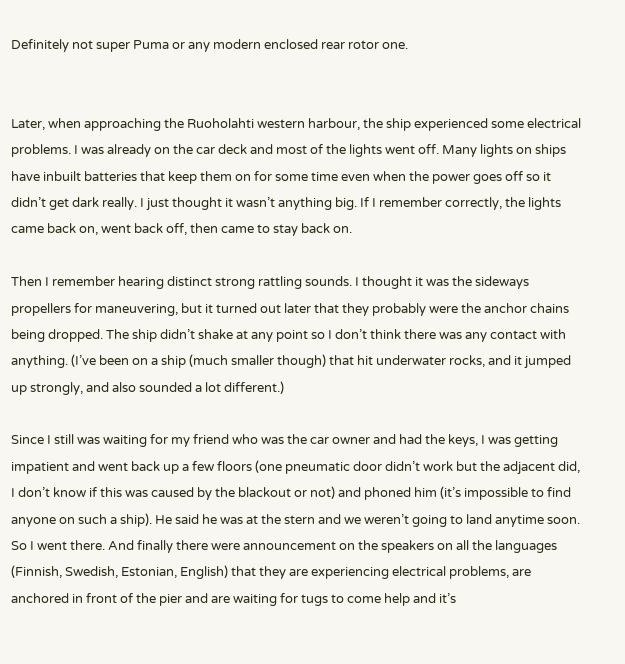Definitely not super Puma or any modern enclosed rear rotor one.


Later, when approaching the Ruoholahti western harbour, the ship experienced some electrical problems. I was already on the car deck and most of the lights went off. Many lights on ships have inbuilt batteries that keep them on for some time even when the power goes off so it didn’t get dark really. I just thought it wasn’t anything big. If I remember correctly, the lights came back on, went back off, then came to stay back on.

Then I remember hearing distinct strong rattling sounds. I thought it was the sideways propellers for maneuvering, but it turned out later that they probably were the anchor chains being dropped. The ship didn’t shake at any point so I don’t think there was any contact with anything. (I’ve been on a ship (much smaller though) that hit underwater rocks, and it jumped up strongly, and also sounded a lot different.)

Since I still was waiting for my friend who was the car owner and had the keys, I was getting impatient and went back up a few floors (one pneumatic door didn’t work but the adjacent did, I don’t know if this was caused by the blackout or not) and phoned him (it’s impossible to find anyone on such a ship). He said he was at the stern and we weren’t going to land anytime soon. So I went there. And finally there were announcement on the speakers on all the languages (Finnish, Swedish, Estonian, English) that they are experiencing electrical problems, are anchored in front of the pier and are waiting for tugs to come help and it’s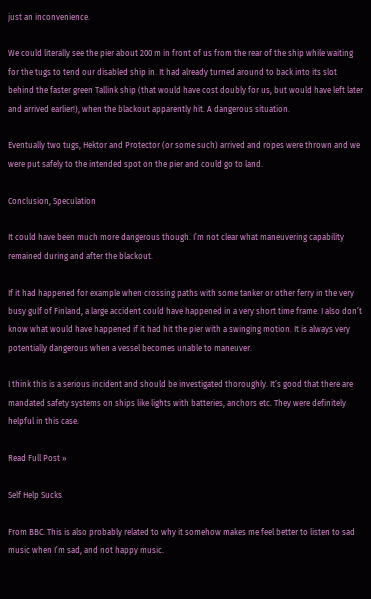just an inconvenience.

We could literally see the pier about 200 m in front of us from the rear of the ship while waiting for the tugs to tend our disabled ship in. It had already turned around to back into its slot behind the faster green Tallink ship (that would have cost doubly for us, but would have left later and arrived earlier!), when the blackout apparently hit. A dangerous situation.

Eventually two tugs, Hektor and Protector (or some such) arrived and ropes were thrown and we were put safely to the intended spot on the pier and could go to land.

Conclusion, Speculation

It could have been much more dangerous though. I’m not clear what maneuvering capability remained during and after the blackout.

If it had happened for example when crossing paths with some tanker or other ferry in the very busy gulf of Finland, a large accident could have happened in a very short time frame. I also don’t know what would have happened if it had hit the pier with a swinging motion. It is always very potentially dangerous when a vessel becomes unable to maneuver.

I think this is a serious incident and should be investigated thoroughly. It’s good that there are mandated safety systems on ships like lights with batteries, anchors etc. They were definitely helpful in this case.

Read Full Post »

Self Help Sucks

From BBC. This is also probably related to why it somehow makes me feel better to listen to sad music when I’m sad, and not happy music.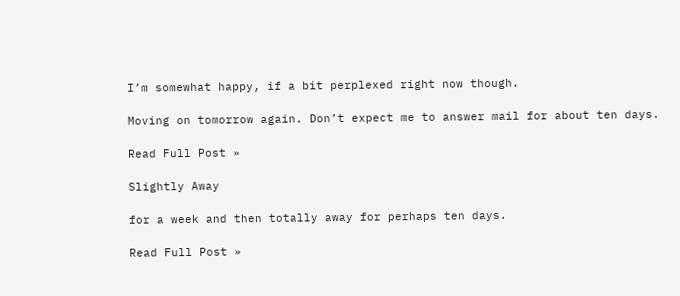I’m somewhat happy, if a bit perplexed right now though.

Moving on tomorrow again. Don’t expect me to answer mail for about ten days.

Read Full Post »

Slightly Away

for a week and then totally away for perhaps ten days.

Read Full Post »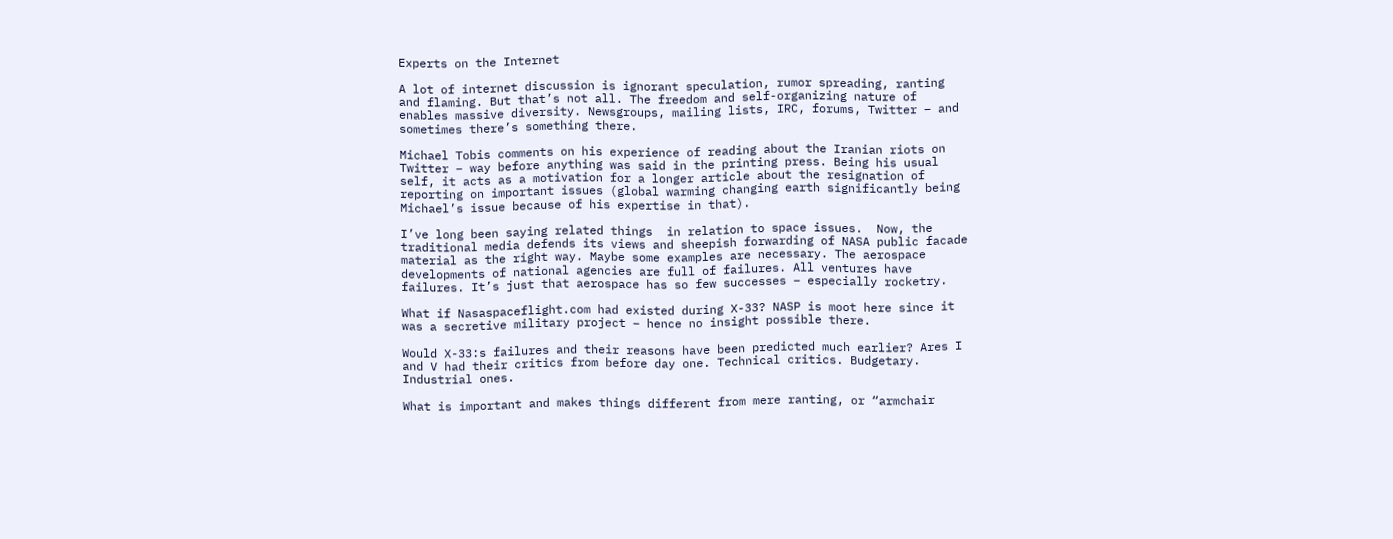Experts on the Internet

A lot of internet discussion is ignorant speculation, rumor spreading, ranting and flaming. But that’s not all. The freedom and self-organizing nature of enables massive diversity. Newsgroups, mailing lists, IRC, forums, Twitter – and sometimes there’s something there.

Michael Tobis comments on his experience of reading about the Iranian riots on Twitter – way before anything was said in the printing press. Being his usual self, it acts as a motivation for a longer article about the resignation of reporting on important issues (global warming changing earth significantly being Michael’s issue because of his expertise in that).

I’ve long been saying related things  in relation to space issues.  Now, the traditional media defends its views and sheepish forwarding of NASA public facade material as the right way. Maybe some examples are necessary. The aerospace developments of national agencies are full of failures. All ventures have failures. It’s just that aerospace has so few successes – especially rocketry.

What if Nasaspaceflight.com had existed during X-33? NASP is moot here since it was a secretive military project – hence no insight possible there.

Would X-33:s failures and their reasons have been predicted much earlier? Ares I and V had their critics from before day one. Technical critics. Budgetary. Industrial ones.

What is important and makes things different from mere ranting, or “armchair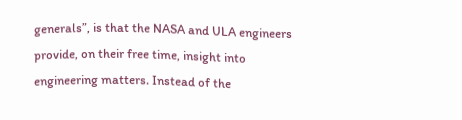generals”, is that the NASA and ULA engineers provide, on their free time, insight into engineering matters. Instead of the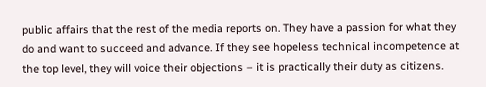public affairs that the rest of the media reports on. They have a passion for what they do and want to succeed and advance. If they see hopeless technical incompetence at the top level, they will voice their objections – it is practically their duty as citizens.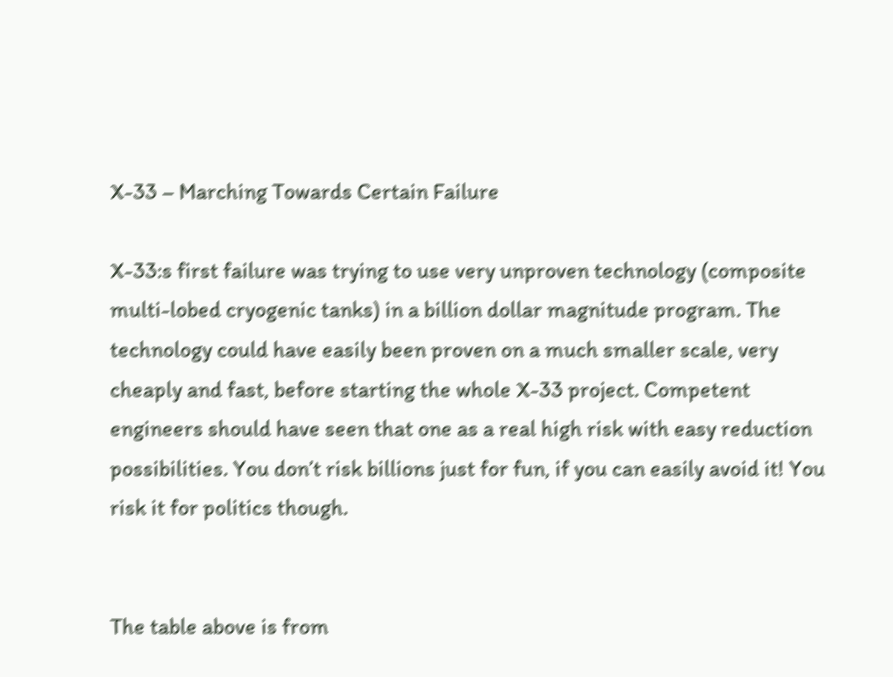X-33 – Marching Towards Certain Failure

X-33:s first failure was trying to use very unproven technology (composite multi-lobed cryogenic tanks) in a billion dollar magnitude program. The technology could have easily been proven on a much smaller scale, very cheaply and fast, before starting the whole X-33 project. Competent engineers should have seen that one as a real high risk with easy reduction possibilities. You don’t risk billions just for fun, if you can easily avoid it! You risk it for politics though.


The table above is from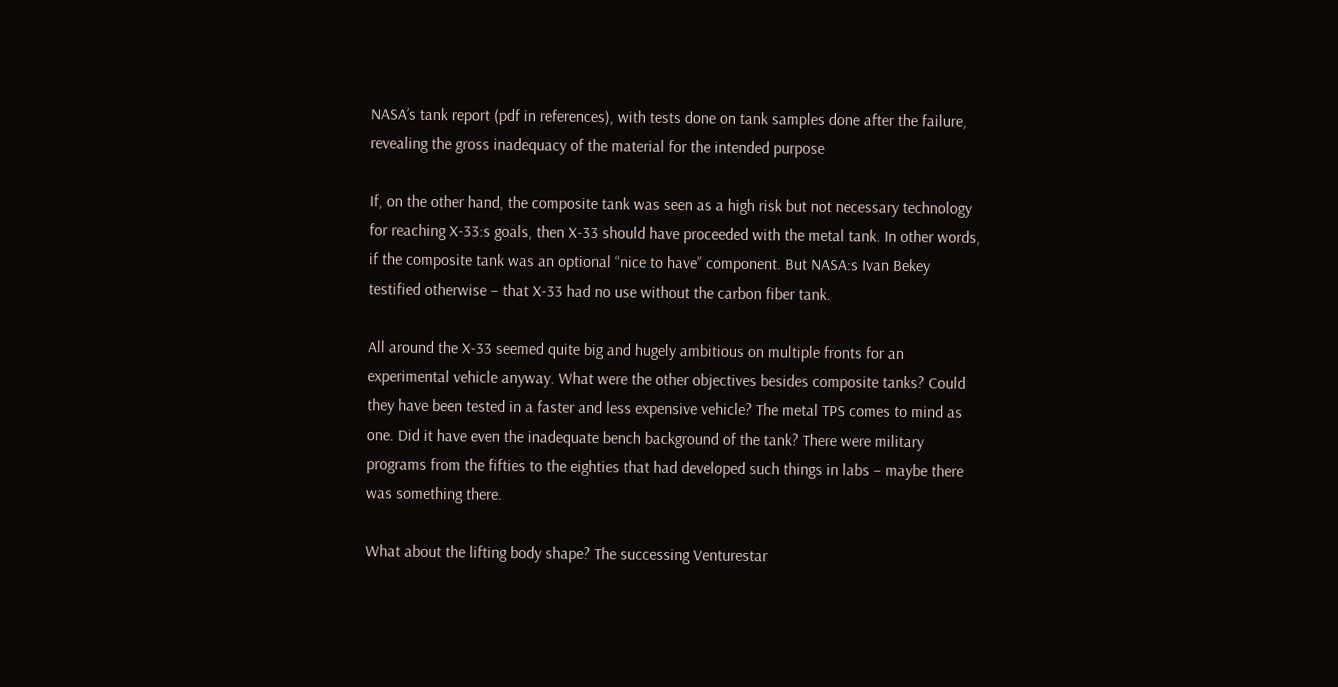NASA’s tank report (pdf in references), with tests done on tank samples done after the failure, revealing the gross inadequacy of the material for the intended purpose

If, on the other hand, the composite tank was seen as a high risk but not necessary technology for reaching X-33:s goals, then X-33 should have proceeded with the metal tank. In other words, if the composite tank was an optional “nice to have” component. But NASA:s Ivan Bekey testified otherwise – that X-33 had no use without the carbon fiber tank.

All around the X-33 seemed quite big and hugely ambitious on multiple fronts for an experimental vehicle anyway. What were the other objectives besides composite tanks? Could they have been tested in a faster and less expensive vehicle? The metal TPS comes to mind as one. Did it have even the inadequate bench background of the tank? There were military programs from the fifties to the eighties that had developed such things in labs – maybe there was something there.

What about the lifting body shape? The successing Venturestar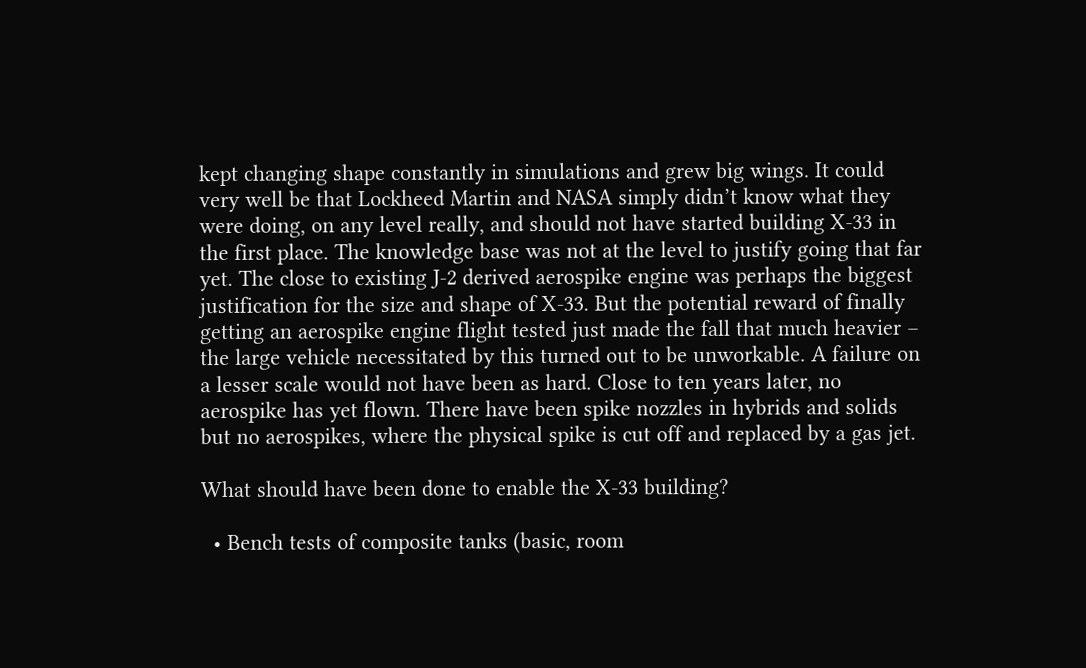kept changing shape constantly in simulations and grew big wings. It could very well be that Lockheed Martin and NASA simply didn’t know what they were doing, on any level really, and should not have started building X-33 in the first place. The knowledge base was not at the level to justify going that far yet. The close to existing J-2 derived aerospike engine was perhaps the biggest justification for the size and shape of X-33. But the potential reward of finally getting an aerospike engine flight tested just made the fall that much heavier – the large vehicle necessitated by this turned out to be unworkable. A failure on a lesser scale would not have been as hard. Close to ten years later, no aerospike has yet flown. There have been spike nozzles in hybrids and solids but no aerospikes, where the physical spike is cut off and replaced by a gas jet.

What should have been done to enable the X-33 building?

  • Bench tests of composite tanks (basic, room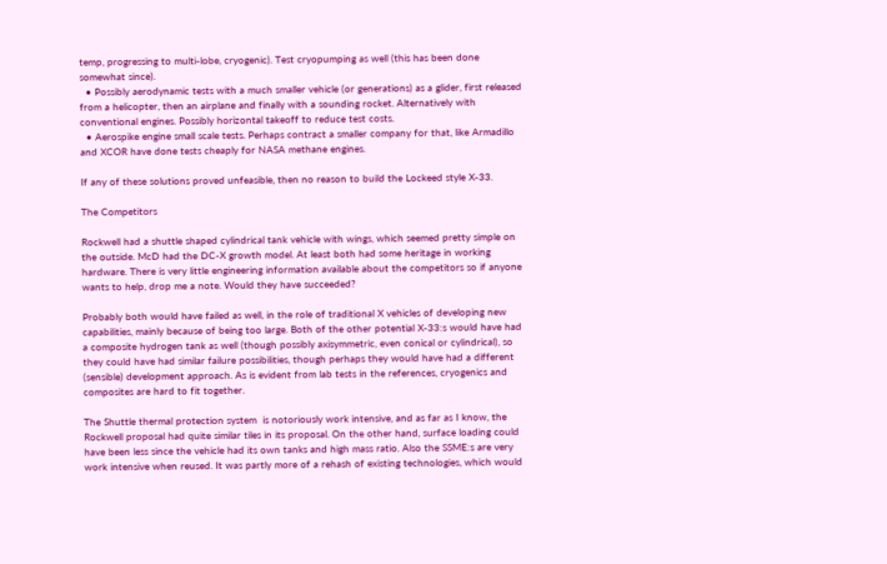temp, progressing to multi-lobe, cryogenic). Test cryopumping as well (this has been done somewhat since).
  • Possibly aerodynamic tests with a much smaller vehicle (or generations) as a glider, first released from a helicopter, then an airplane and finally with a sounding rocket. Alternatively with conventional engines. Possibly horizontal takeoff to reduce test costs.
  • Aerospike engine small scale tests. Perhaps contract a smaller company for that, like Armadillo and XCOR have done tests cheaply for NASA methane engines.

If any of these solutions proved unfeasible, then no reason to build the Lockeed style X-33.

The Competitors

Rockwell had a shuttle shaped cylindrical tank vehicle with wings, which seemed pretty simple on the outside. McD had the DC-X growth model. At least both had some heritage in working hardware. There is very little engineering information available about the competitors so if anyone wants to help, drop me a note. Would they have succeeded?

Probably both would have failed as well, in the role of traditional X vehicles of developing new capabilities, mainly because of being too large. Both of the other potential X-33:s would have had a composite hydrogen tank as well (though possibly axisymmetric, even conical or cylindrical), so they could have had similar failure possibilities, though perhaps they would have had a different (sensible) development approach. As is evident from lab tests in the references, cryogenics and composites are hard to fit together.

The Shuttle thermal protection system  is notoriously work intensive, and as far as I know, the Rockwell proposal had quite similar tiles in its proposal. On the other hand, surface loading could have been less since the vehicle had its own tanks and high mass ratio. Also the SSME:s are very work intensive when reused. It was partly more of a rehash of existing technologies, which would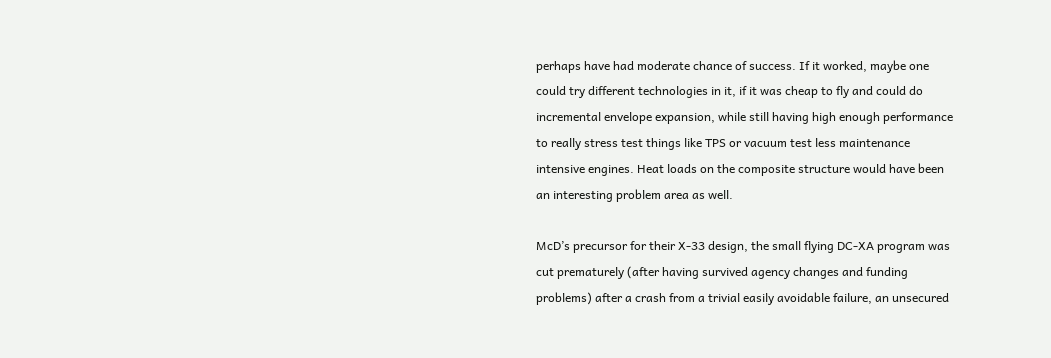perhaps have had moderate chance of success. If it worked, maybe one could try different technologies in it, if it was cheap to fly and could do incremental envelope expansion, while still having high enough performance to really stress test things like TPS or vacuum test less maintenance intensive engines. Heat loads on the composite structure would have been an interesting problem area as well.

McD’s precursor for their X-33 design, the small flying DC-XA program was cut prematurely (after having survived agency changes and funding problems) after a crash from a trivial easily avoidable failure, an unsecured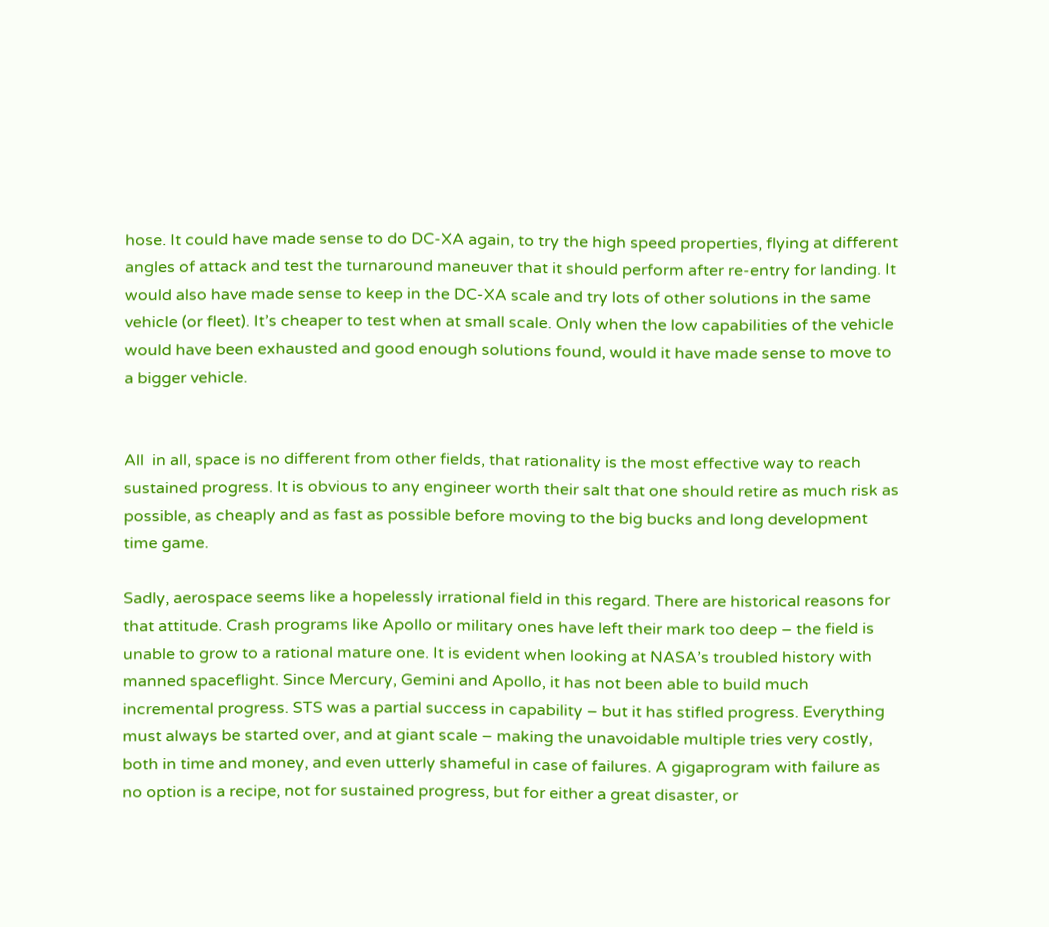hose. It could have made sense to do DC-XA again, to try the high speed properties, flying at different angles of attack and test the turnaround maneuver that it should perform after re-entry for landing. It would also have made sense to keep in the DC-XA scale and try lots of other solutions in the same vehicle (or fleet). It’s cheaper to test when at small scale. Only when the low capabilities of the vehicle would have been exhausted and good enough solutions found, would it have made sense to move to a bigger vehicle.


All  in all, space is no different from other fields, that rationality is the most effective way to reach sustained progress. It is obvious to any engineer worth their salt that one should retire as much risk as possible, as cheaply and as fast as possible before moving to the big bucks and long development time game.

Sadly, aerospace seems like a hopelessly irrational field in this regard. There are historical reasons for that attitude. Crash programs like Apollo or military ones have left their mark too deep – the field is unable to grow to a rational mature one. It is evident when looking at NASA’s troubled history with manned spaceflight. Since Mercury, Gemini and Apollo, it has not been able to build much incremental progress. STS was a partial success in capability – but it has stifled progress. Everything must always be started over, and at giant scale – making the unavoidable multiple tries very costly, both in time and money, and even utterly shameful in case of failures. A gigaprogram with failure as no option is a recipe, not for sustained progress, but for either a great disaster, or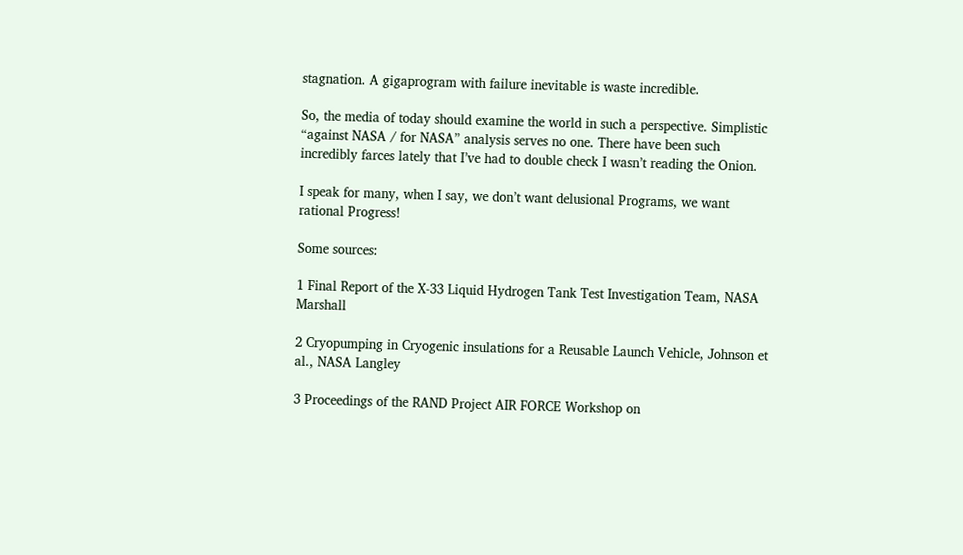stagnation. A gigaprogram with failure inevitable is waste incredible.

So, the media of today should examine the world in such a perspective. Simplistic “against NASA / for NASA” analysis serves no one. There have been such incredibly farces lately that I’ve had to double check I wasn’t reading the Onion.

I speak for many, when I say, we don’t want delusional Programs, we want rational Progress!

Some sources:

1 Final Report of the X-33 Liquid Hydrogen Tank Test Investigation Team, NASA Marshall

2 Cryopumping in Cryogenic insulations for a Reusable Launch Vehicle, Johnson et al., NASA Langley

3 Proceedings of the RAND Project AIR FORCE Workshop on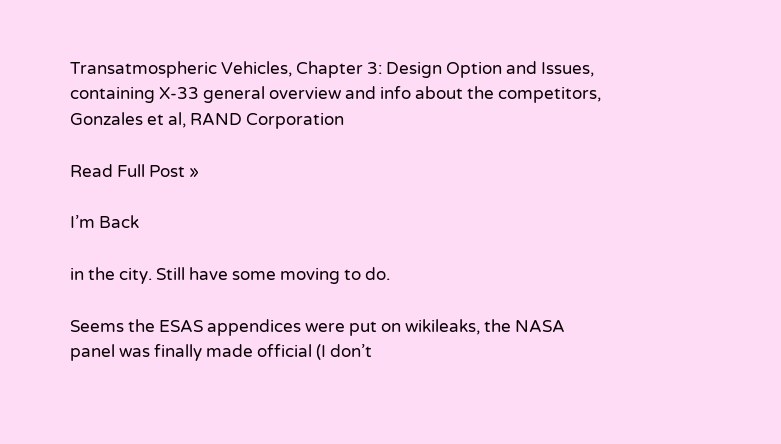Transatmospheric Vehicles, Chapter 3: Design Option and Issues, containing X-33 general overview and info about the competitors, Gonzales et al, RAND Corporation

Read Full Post »

I’m Back

in the city. Still have some moving to do.

Seems the ESAS appendices were put on wikileaks, the NASA panel was finally made official (I don’t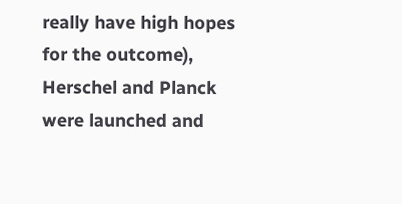really have high hopes for the outcome), Herschel and Planck were launched and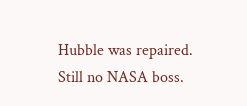Hubble was repaired. Still no NASA boss.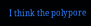I think the polypore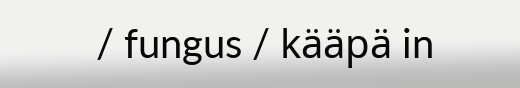/ fungus / kääpä in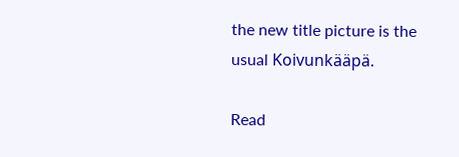the new title picture is the usual Koivunkääpä.

Read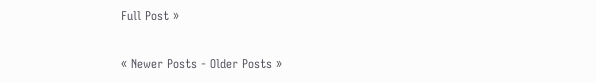Full Post »

« Newer Posts - Older Posts »